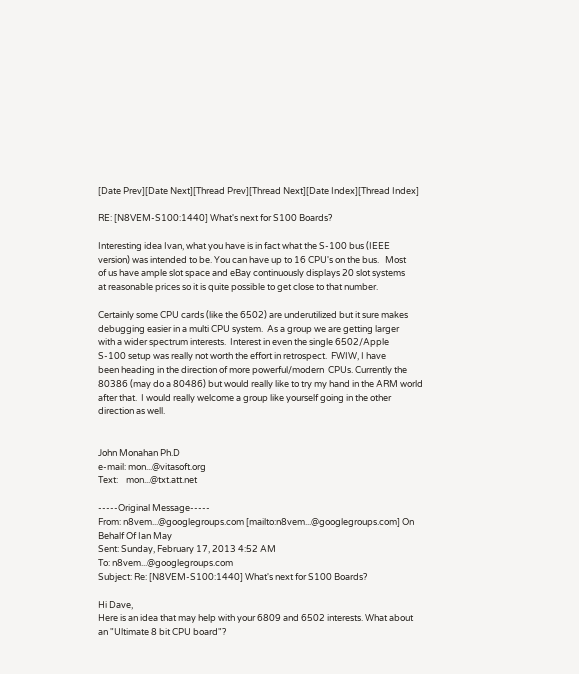[Date Prev][Date Next][Thread Prev][Thread Next][Date Index][Thread Index]

RE: [N8VEM-S100:1440] What's next for S100 Boards?

Interesting idea Ivan, what you have is in fact what the S-100 bus (IEEE
version) was intended to be. You can have up to 16 CPU's on the bus.   Most
of us have ample slot space and eBay continuously displays 20 slot systems
at reasonable prices so it is quite possible to get close to that number.

Certainly some CPU cards (like the 6502) are underutilized but it sure makes
debugging easier in a multi CPU system.  As a group we are getting larger
with a wider spectrum interests.  Interest in even the single 6502/Apple
S-100 setup was really not worth the effort in retrospect.  FWIW, I have
been heading in the direction of more powerful/modern  CPUs. Currently the
80386 (may do a 80486) but would really like to try my hand in the ARM world
after that.  I would really welcome a group like yourself going in the other
direction as well.


John Monahan Ph.D
e-mail: mon...@vitasoft.org
Text:    mon...@txt.att.net

-----Original Message-----
From: n8vem...@googlegroups.com [mailto:n8vem...@googlegroups.com] On
Behalf Of Ian May
Sent: Sunday, February 17, 2013 4:52 AM
To: n8vem...@googlegroups.com
Subject: Re: [N8VEM-S100:1440] What's next for S100 Boards?

Hi Dave,
Here is an idea that may help with your 6809 and 6502 interests. What about
an "Ultimate 8 bit CPU board"?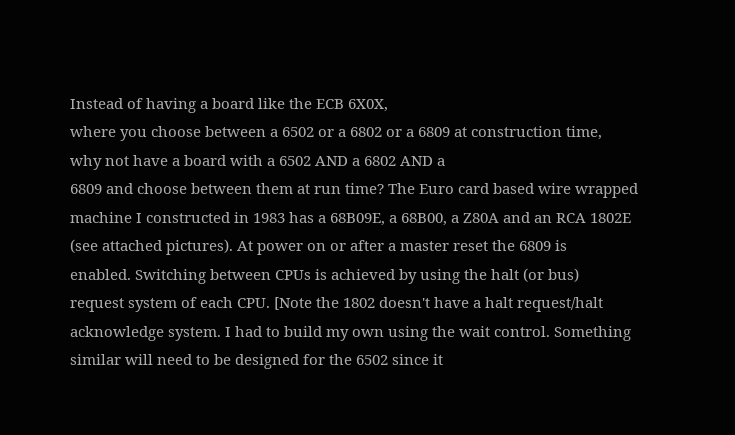Instead of having a board like the ECB 6X0X,
where you choose between a 6502 or a 6802 or a 6809 at construction time,
why not have a board with a 6502 AND a 6802 AND a
6809 and choose between them at run time? The Euro card based wire wrapped
machine I constructed in 1983 has a 68B09E, a 68B00, a Z80A and an RCA 1802E
(see attached pictures). At power on or after a master reset the 6809 is
enabled. Switching between CPUs is achieved by using the halt (or bus)
request system of each CPU. [Note the 1802 doesn't have a halt request/halt
acknowledge system. I had to build my own using the wait control. Something
similar will need to be designed for the 6502 since it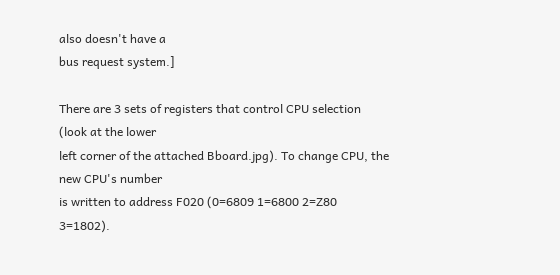also doesn't have a
bus request system.]

There are 3 sets of registers that control CPU selection (look at the lower
left corner of the attached Bboard.jpg). To change CPU, the new CPU's number
is written to address F020 (0=6809 1=6800 2=Z80 3=1802).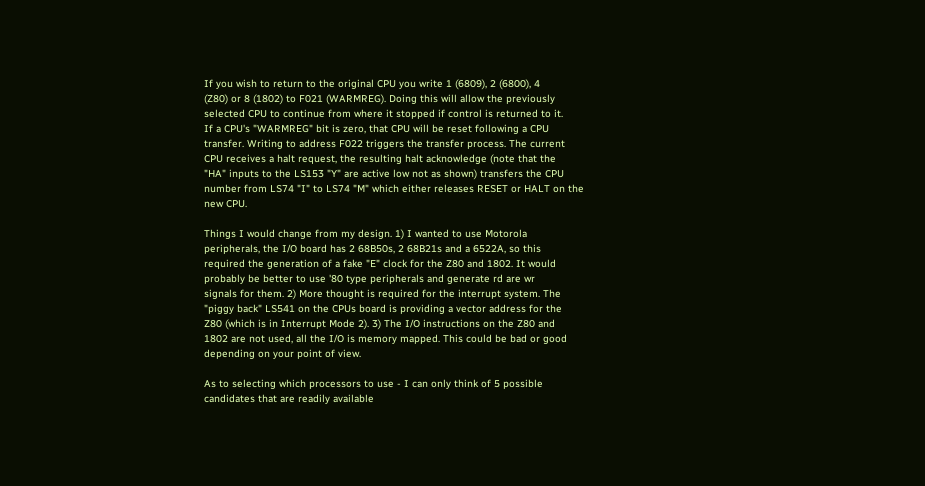If you wish to return to the original CPU you write 1 (6809), 2 (6800), 4
(Z80) or 8 (1802) to F021 (WARMREG). Doing this will allow the previously
selected CPU to continue from where it stopped if control is returned to it.
If a CPU's "WARMREG" bit is zero, that CPU will be reset following a CPU
transfer. Writing to address F022 triggers the transfer process. The current
CPU receives a halt request, the resulting halt acknowledge (note that the
"HA" inputs to the LS153 "Y" are active low not as shown) transfers the CPU
number from LS74 "I" to LS74 "M" which either releases RESET or HALT on the
new CPU.

Things I would change from my design. 1) I wanted to use Motorola
peripherals, the I/O board has 2 68B50s, 2 68B21s and a 6522A, so this
required the generation of a fake "E" clock for the Z80 and 1802. It would
probably be better to use '80 type peripherals and generate rd are wr
signals for them. 2) More thought is required for the interrupt system. The
"piggy back" LS541 on the CPUs board is providing a vector address for the
Z80 (which is in Interrupt Mode 2). 3) The I/O instructions on the Z80 and
1802 are not used, all the I/O is memory mapped. This could be bad or good
depending on your point of view.

As to selecting which processors to use - I can only think of 5 possible
candidates that are readily available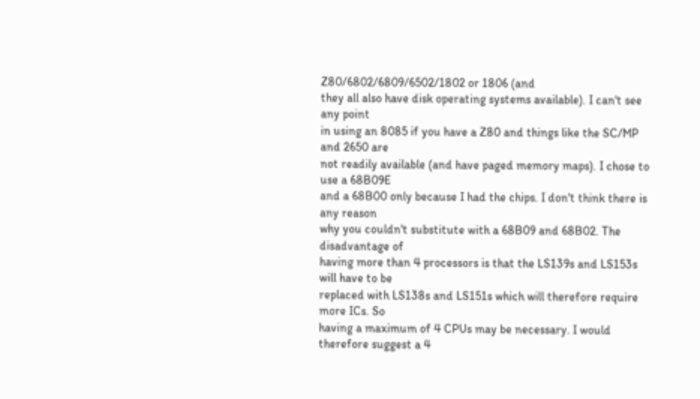Z80/6802/6809/6502/1802 or 1806 (and
they all also have disk operating systems available). I can't see any point
in using an 8085 if you have a Z80 and things like the SC/MP and 2650 are
not readily available (and have paged memory maps). I chose to use a 68B09E
and a 68B00 only because I had the chips. I don't think there is any reason
why you couldn't substitute with a 68B09 and 68B02. The disadvantage of
having more than 4 processors is that the LS139s and LS153s will have to be
replaced with LS138s and LS151s which will therefore require more ICs. So
having a maximum of 4 CPUs may be necessary. I would therefore suggest a 4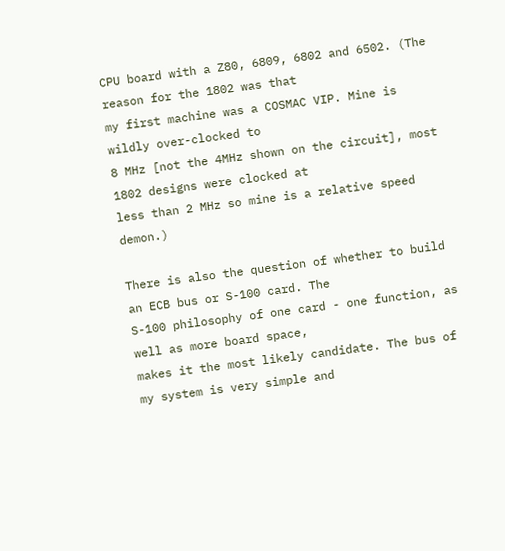CPU board with a Z80, 6809, 6802 and 6502. (The reason for the 1802 was that
my first machine was a COSMAC VIP. Mine is wildly over-clocked to
8 MHz [not the 4MHz shown on the circuit], most 1802 designs were clocked at
less than 2 MHz so mine is a relative speed demon.)

There is also the question of whether to build an ECB bus or S-100 card. The
S-100 philosophy of one card - one function, as well as more board space,
makes it the most likely candidate. The bus of my system is very simple and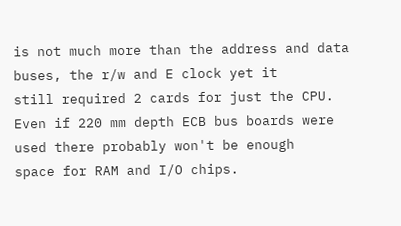is not much more than the address and data buses, the r/w and E clock yet it
still required 2 cards for just the CPU.
Even if 220 mm depth ECB bus boards were used there probably won't be enough
space for RAM and I/O chips.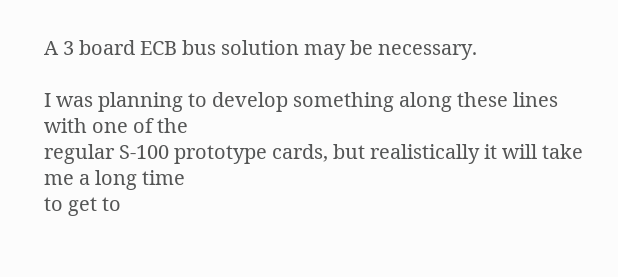A 3 board ECB bus solution may be necessary.

I was planning to develop something along these lines with one of the
regular S-100 prototype cards, but realistically it will take me a long time
to get to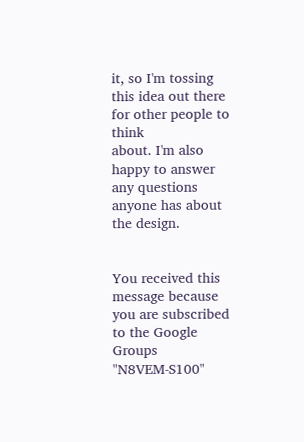it, so I'm tossing this idea out there for other people to think
about. I'm also happy to answer any questions anyone has about the design.


You received this message because you are subscribed to the Google Groups
"N8VEM-S100"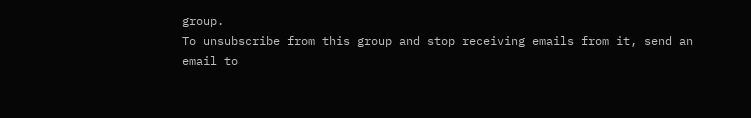group.
To unsubscribe from this group and stop receiving emails from it, send an
email to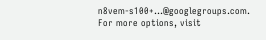n8vem-s100+...@googlegroups.com.
For more options, visit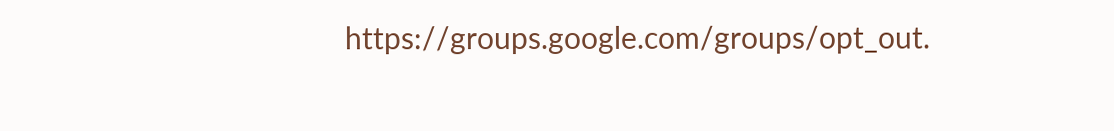https://groups.google.com/groups/opt_out.